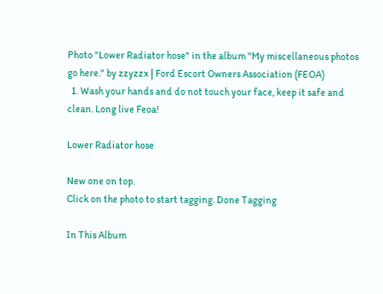Photo "Lower Radiator hose" in the album "My miscellaneous photos go here." by zzyzzx | Ford Escort Owners Association (FEOA)
  1. Wash your hands and do not touch your face, keep it safe and clean. Long live Feoa!

Lower Radiator hose

New one on top.
Click on the photo to start tagging. Done Tagging

In This Album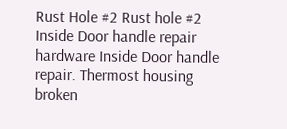Rust Hole #2 Rust hole #2 Inside Door handle repair hardware Inside Door handle repair. Thermost housing broken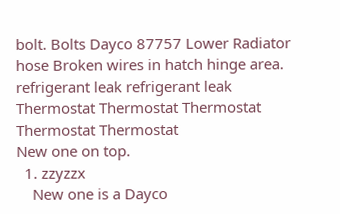bolt. Bolts Dayco 87757 Lower Radiator hose Broken wires in hatch hinge area. refrigerant leak refrigerant leak Thermostat Thermostat Thermostat Thermostat Thermostat
New one on top.
  1. zzyzzx
    New one is a Dayco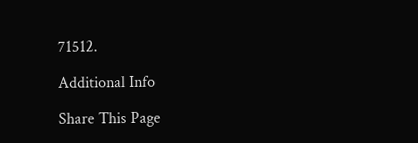71512.

Additional Info

Share This Page